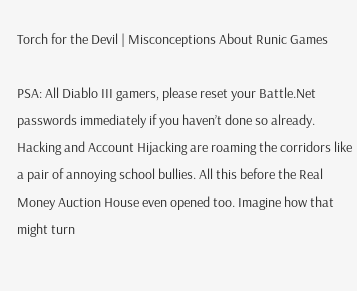Torch for the Devil | Misconceptions About Runic Games

PSA: All Diablo III gamers, please reset your Battle.Net passwords immediately if you haven’t done so already. Hacking and Account Hijacking are roaming the corridors like a pair of annoying school bullies. All this before the Real Money Auction House even opened too. Imagine how that might turn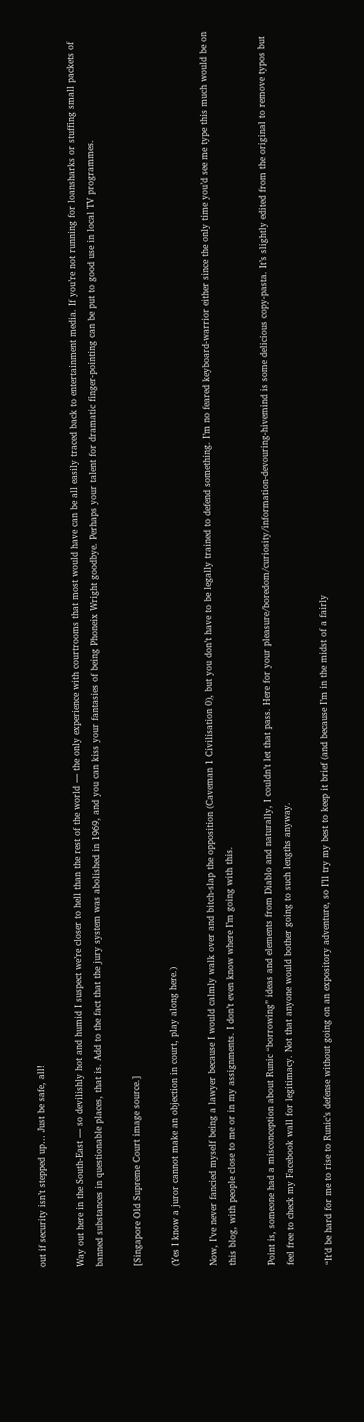out if security isn’t stepped up… Just be safe, all!

Way out here in the South-East — so devilishly hot and humid I suspect we’re closer to hell than the rest of the world — the only experience with courtrooms that most would have can be all easily traced back to entertainment media. If you’re not running for loansharks or stuffing small packets of banned substances in questionable places, that is. Add to the fact that the jury system was abolished in 1969, and you can kiss your fantasies of being Phoneix Wright goodbye. Perhaps your talent for dramatic finger-pointing can be put to good use in local TV programmes.

[Singapore Old Supreme Court image source.]

(Yes I know a juror cannot make an objection in court, play along here.)

Now, I’ve never fancied myself being a lawyer because I would calmly walk over and bitch-slap the opposition (Caveman 1 Civilisation 0), but you don’t have to be legally trained to defend something. I’m no feared keyboard-warrior either since the only time you’d see me type this much would be on this blog, with people close to me or in my assignments. I don’t even know where I’m going with this.

Point is, someone had a misconception about Runic “borrowing” ideas and elements from Diablo and naturally, I couldn’t let that pass. Here for your pleasure/boredom/curiosity/information-devouring-hivemind is some delicious copy-pasta. It’s slightly edited from the original to remove typos but feel free to check my Facebook wall for legitimacy. Not that anyone would bother going to such lengths anyway.

“It’d be hard for me to rise to Runic’s defense without going on an expository adventure, so I’ll try my best to keep it brief (and because I’m in the midst of a fairly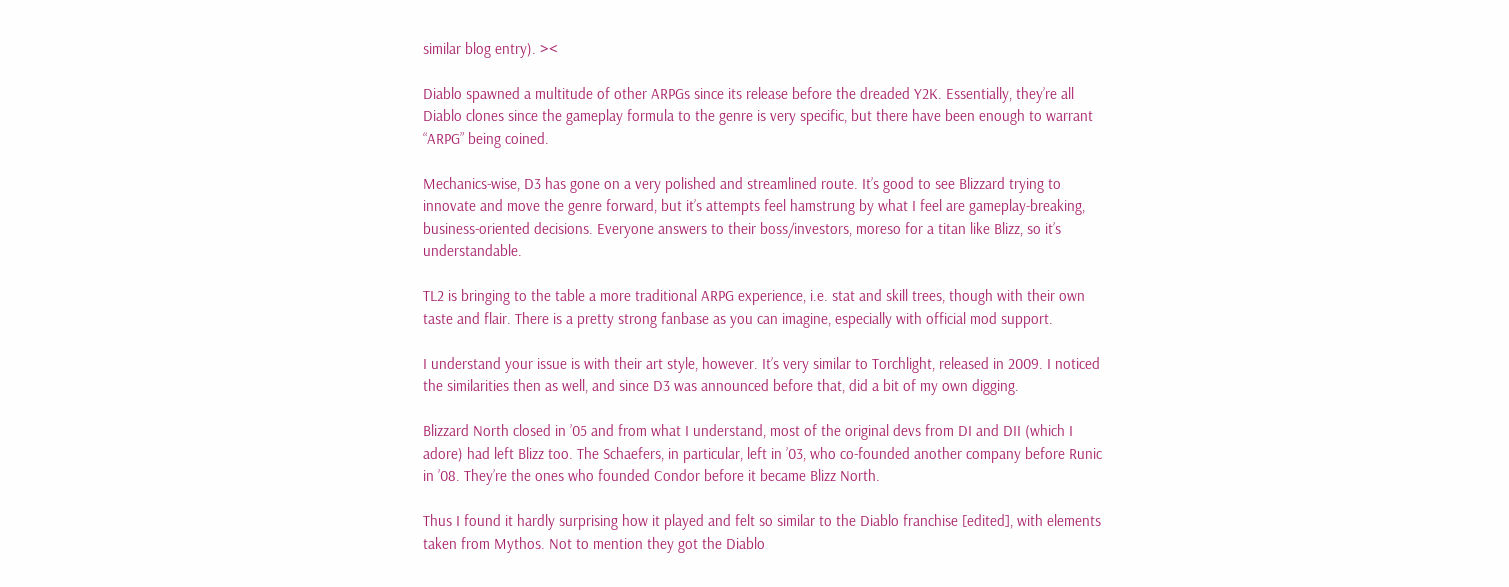similar blog entry). ><

Diablo spawned a multitude of other ARPGs since its release before the dreaded Y2K. Essentially, they’re all Diablo clones since the gameplay formula to the genre is very specific, but there have been enough to warrant “ARPG” being coined.

Mechanics-wise, D3 has gone on a very polished and streamlined route. It’s good to see Blizzard trying to innovate and move the genre forward, but it’s attempts feel hamstrung by what I feel are gameplay-breaking, business-oriented decisions. Everyone answers to their boss/investors, moreso for a titan like Blizz, so it’s understandable.

TL2 is bringing to the table a more traditional ARPG experience, i.e. stat and skill trees, though with their own taste and flair. There is a pretty strong fanbase as you can imagine, especially with official mod support.

I understand your issue is with their art style, however. It’s very similar to Torchlight, released in 2009. I noticed the similarities then as well, and since D3 was announced before that, did a bit of my own digging.

Blizzard North closed in ’05 and from what I understand, most of the original devs from DI and DII (which I adore) had left Blizz too. The Schaefers, in particular, left in ’03, who co-founded another company before Runic in ’08. They’re the ones who founded Condor before it became Blizz North.

Thus I found it hardly surprising how it played and felt so similar to the Diablo franchise [edited], with elements taken from Mythos. Not to mention they got the Diablo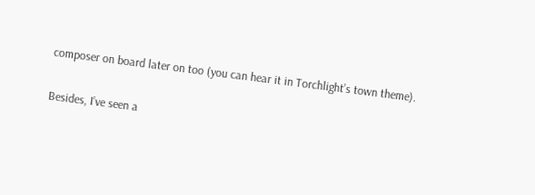composer on board later on too (you can hear it in Torchlight’s town theme).

Besides, I’ve seen a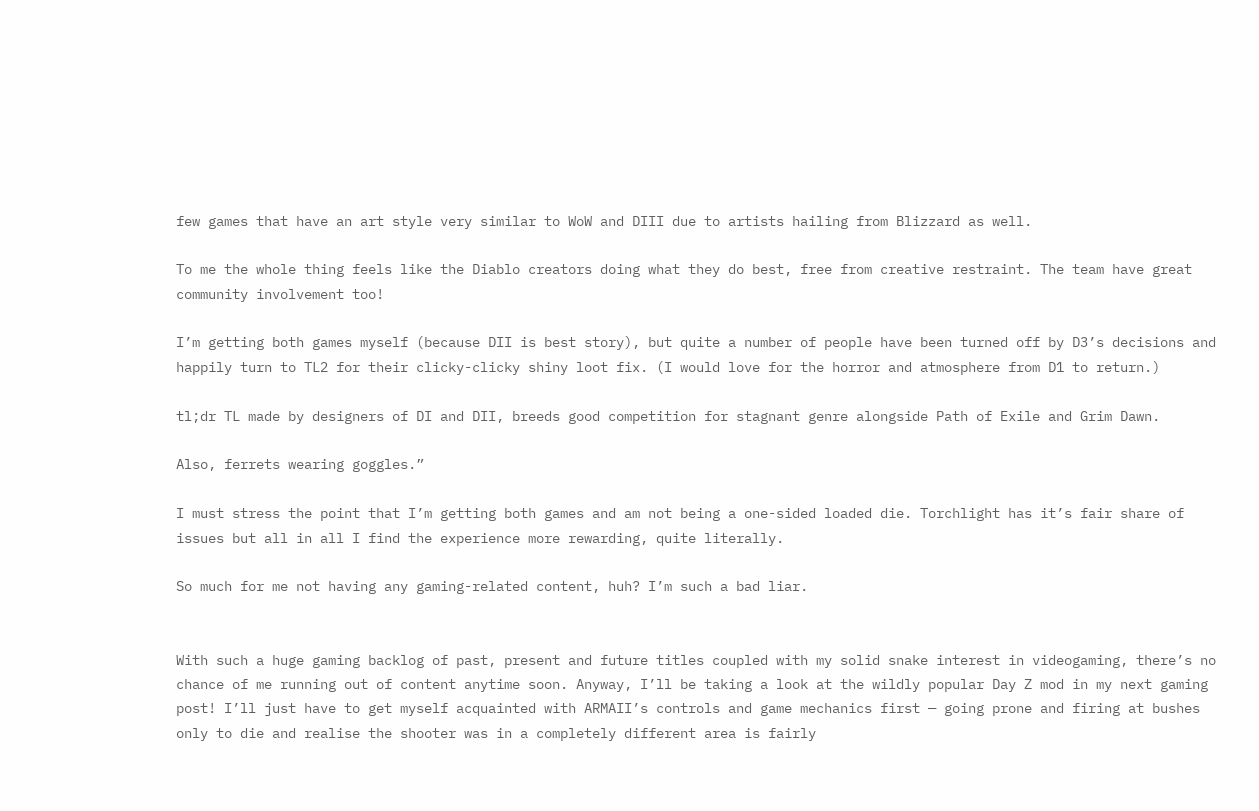few games that have an art style very similar to WoW and DIII due to artists hailing from Blizzard as well.

To me the whole thing feels like the Diablo creators doing what they do best, free from creative restraint. The team have great community involvement too!

I’m getting both games myself (because DII is best story), but quite a number of people have been turned off by D3’s decisions and happily turn to TL2 for their clicky-clicky shiny loot fix. (I would love for the horror and atmosphere from D1 to return.)

tl;dr TL made by designers of DI and DII, breeds good competition for stagnant genre alongside Path of Exile and Grim Dawn.

Also, ferrets wearing goggles.”

I must stress the point that I’m getting both games and am not being a one-sided loaded die. Torchlight has it’s fair share of issues but all in all I find the experience more rewarding, quite literally.

So much for me not having any gaming-related content, huh? I’m such a bad liar.


With such a huge gaming backlog of past, present and future titles coupled with my solid snake interest in videogaming, there’s no chance of me running out of content anytime soon. Anyway, I’ll be taking a look at the wildly popular Day Z mod in my next gaming post! I’ll just have to get myself acquainted with ARMAII’s controls and game mechanics first — going prone and firing at bushes only to die and realise the shooter was in a completely different area is fairly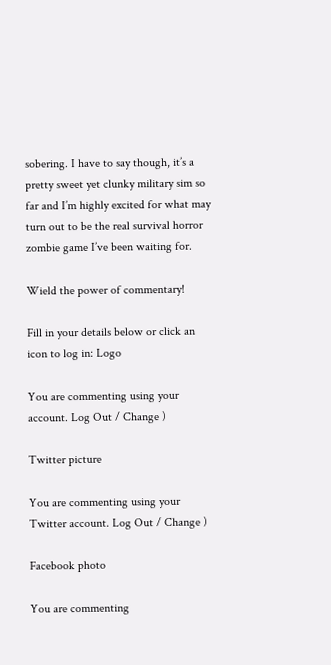sobering. I have to say though, it’s a pretty sweet yet clunky military sim so far and I’m highly excited for what may turn out to be the real survival horror zombie game I’ve been waiting for.

Wield the power of commentary!

Fill in your details below or click an icon to log in: Logo

You are commenting using your account. Log Out / Change )

Twitter picture

You are commenting using your Twitter account. Log Out / Change )

Facebook photo

You are commenting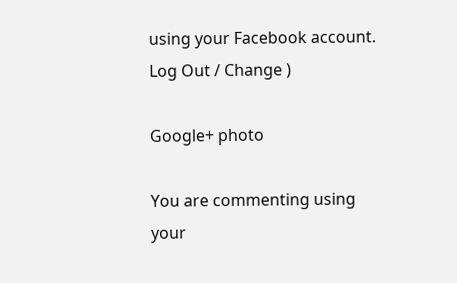using your Facebook account. Log Out / Change )

Google+ photo

You are commenting using your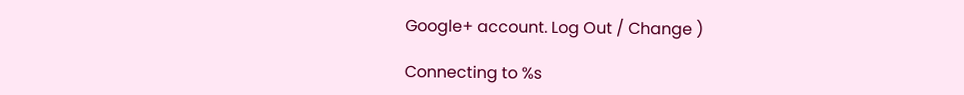Google+ account. Log Out / Change )

Connecting to %s